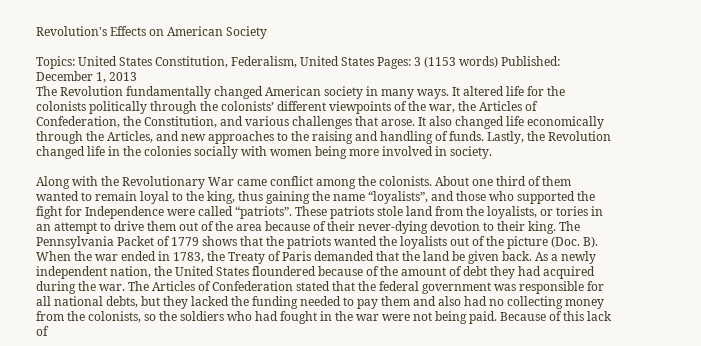Revolution's Effects on American Society

Topics: United States Constitution, Federalism, United States Pages: 3 (1153 words) Published: December 1, 2013
The Revolution fundamentally changed American society in many ways. It altered life for the colonists politically through the colonists’ different viewpoints of the war, the Articles of Confederation, the Constitution, and various challenges that arose. It also changed life economically through the Articles, and new approaches to the raising and handling of funds. Lastly, the Revolution changed life in the colonies socially with women being more involved in society.

Along with the Revolutionary War came conflict among the colonists. About one third of them wanted to remain loyal to the king, thus gaining the name “loyalists”, and those who supported the fight for Independence were called “patriots”. These patriots stole land from the loyalists, or tories in an attempt to drive them out of the area because of their never-dying devotion to their king. The Pennsylvania Packet of 1779 shows that the patriots wanted the loyalists out of the picture (Doc. B). When the war ended in 1783, the Treaty of Paris demanded that the land be given back. As a newly independent nation, the United States floundered because of the amount of debt they had acquired during the war. The Articles of Confederation stated that the federal government was responsible for all national debts, but they lacked the funding needed to pay them and also had no collecting money from the colonists, so the soldiers who had fought in the war were not being paid. Because of this lack of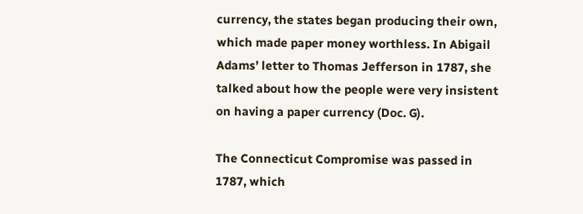currency, the states began producing their own, which made paper money worthless. In Abigail Adams’ letter to Thomas Jefferson in 1787, she talked about how the people were very insistent on having a paper currency (Doc. G).

The Connecticut Compromise was passed in 1787, which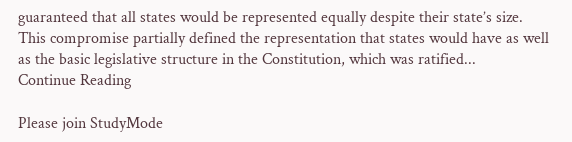guaranteed that all states would be represented equally despite their state’s size. This compromise partially defined the representation that states would have as well as the basic legislative structure in the Constitution, which was ratified...
Continue Reading

Please join StudyMode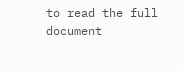to read the full document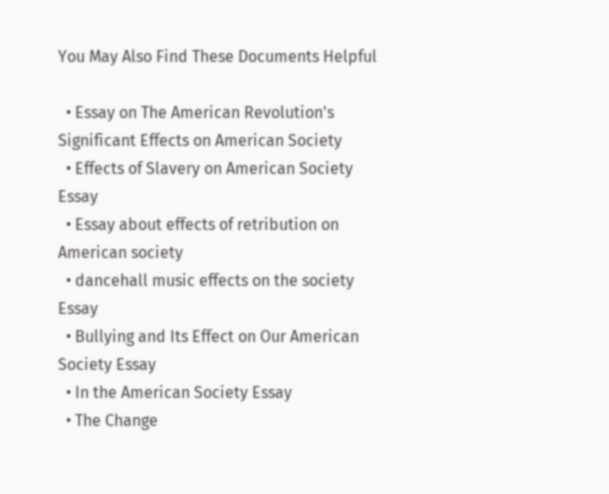You May Also Find These Documents Helpful

  • Essay on The American Revolution's Significant Effects on American Society
  • Effects of Slavery on American Society Essay
  • Essay about effects of retribution on American society
  • dancehall music effects on the society Essay
  • Bullying and Its Effect on Our American Society Essay
  • In the American Society Essay
  • The Change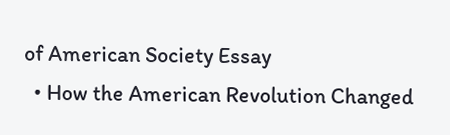of American Society Essay
  • How the American Revolution Changed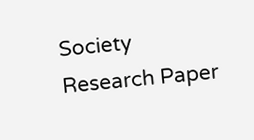Society Research Paper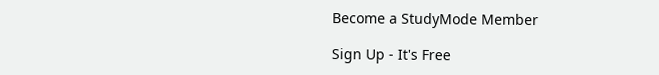Become a StudyMode Member

Sign Up - It's Free